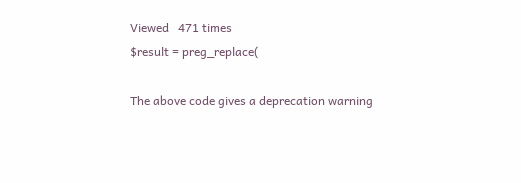Viewed   471 times
$result = preg_replace(

The above code gives a deprecation warning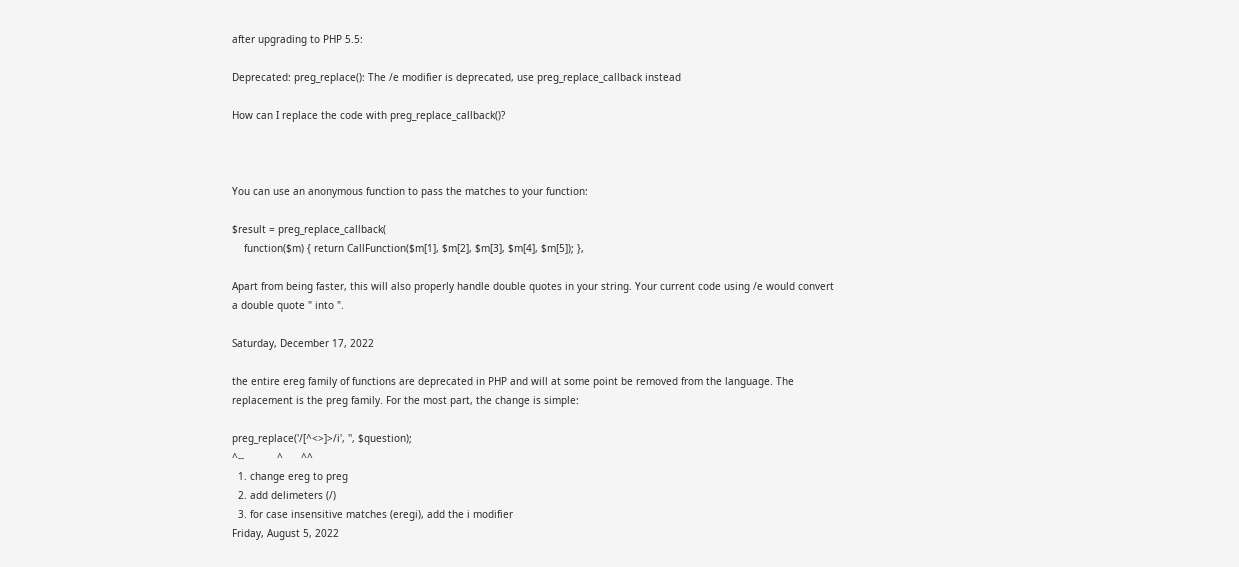after upgrading to PHP 5.5:

Deprecated: preg_replace(): The /e modifier is deprecated, use preg_replace_callback instead

How can I replace the code with preg_replace_callback()?



You can use an anonymous function to pass the matches to your function:

$result = preg_replace_callback(
    function($m) { return CallFunction($m[1], $m[2], $m[3], $m[4], $m[5]); },

Apart from being faster, this will also properly handle double quotes in your string. Your current code using /e would convert a double quote " into ".

Saturday, December 17, 2022

the entire ereg family of functions are deprecated in PHP and will at some point be removed from the language. The replacement is the preg family. For the most part, the change is simple:

preg_replace('/[^<>]>/i', '', $question);
^--           ^      ^^
  1. change ereg to preg
  2. add delimeters (/)
  3. for case insensitive matches (eregi), add the i modifier
Friday, August 5, 2022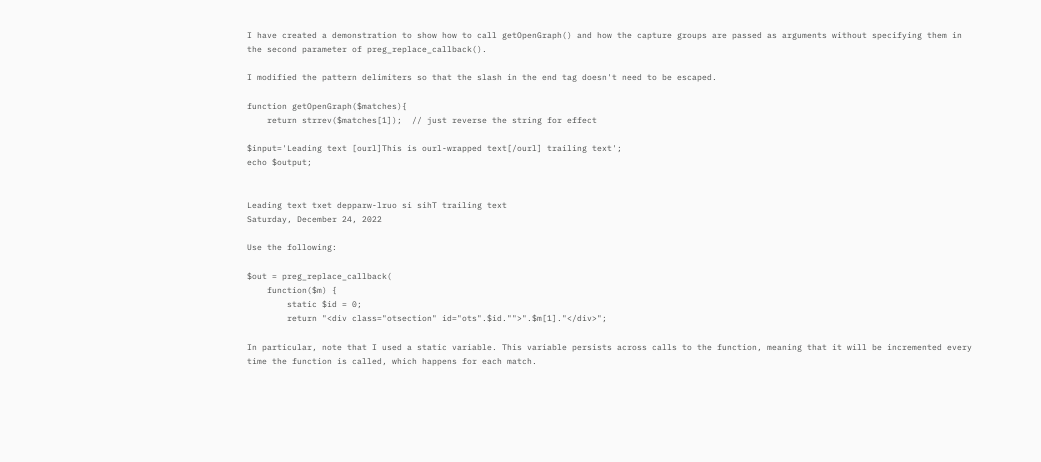I have created a demonstration to show how to call getOpenGraph() and how the capture groups are passed as arguments without specifying them in the second parameter of preg_replace_callback().

I modified the pattern delimiters so that the slash in the end tag doesn't need to be escaped.

function getOpenGraph($matches){
    return strrev($matches[1]);  // just reverse the string for effect

$input='Leading text [ourl]This is ourl-wrapped text[/ourl] trailing text';
echo $output;


Leading text txet depparw-lruo si sihT trailing text
Saturday, December 24, 2022

Use the following:

$out = preg_replace_callback(
    function($m) {
        static $id = 0;
        return "<div class="otsection" id="ots".$id."">".$m[1]."</div>";

In particular, note that I used a static variable. This variable persists across calls to the function, meaning that it will be incremented every time the function is called, which happens for each match.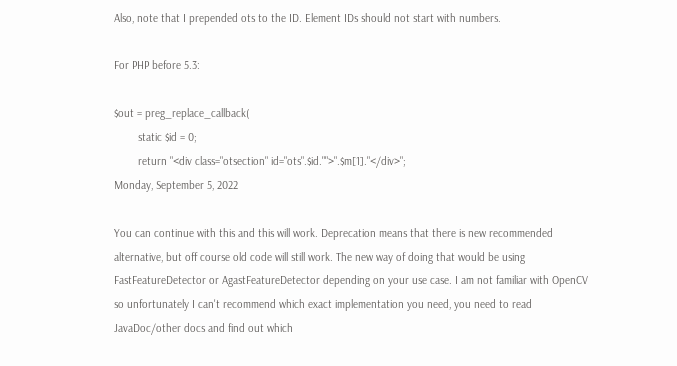Also, note that I prepended ots to the ID. Element IDs should not start with numbers.

For PHP before 5.3:

$out = preg_replace_callback(
        static $id = 0;
        return "<div class="otsection" id="ots".$id."">".$m[1]."</div>";
Monday, September 5, 2022

You can continue with this and this will work. Deprecation means that there is new recommended alternative, but off course old code will still work. The new way of doing that would be using FastFeatureDetector or AgastFeatureDetector depending on your use case. I am not familiar with OpenCV so unfortunately I can't recommend which exact implementation you need, you need to read JavaDoc/other docs and find out which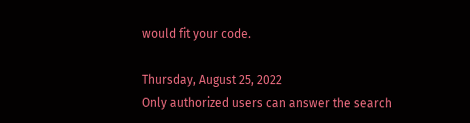would fit your code.

Thursday, August 25, 2022
Only authorized users can answer the search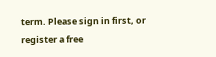term. Please sign in first, or register a free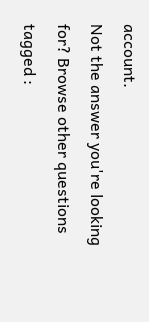account.
Not the answer you're looking for? Browse other questions tagged :